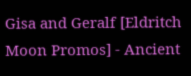Gisa and Geralf [Eldritch Moon Promos] - Ancient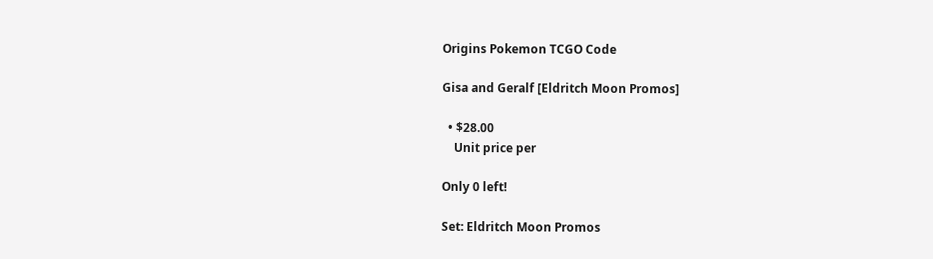Origins Pokemon TCGO Code

Gisa and Geralf [Eldritch Moon Promos]

  • $28.00
    Unit price per

Only 0 left!

Set: Eldritch Moon Promos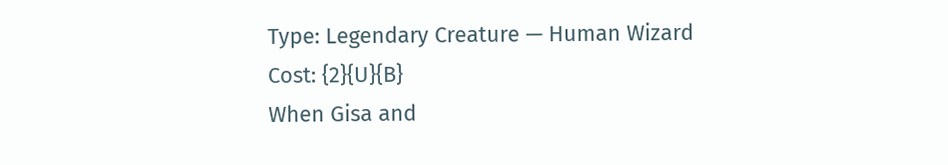Type: Legendary Creature — Human Wizard
Cost: {2}{U}{B}
When Gisa and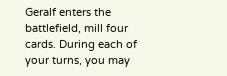Geralf enters the battlefield, mill four cards. During each of your turns, you may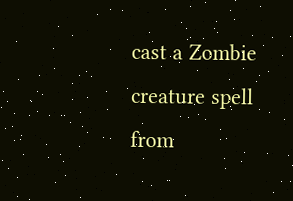cast a Zombie creature spell from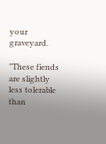your graveyard.

"These fiends are slightly less tolerable than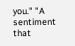you." "A sentiment that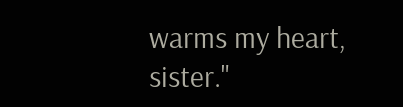warms my heart, sister."